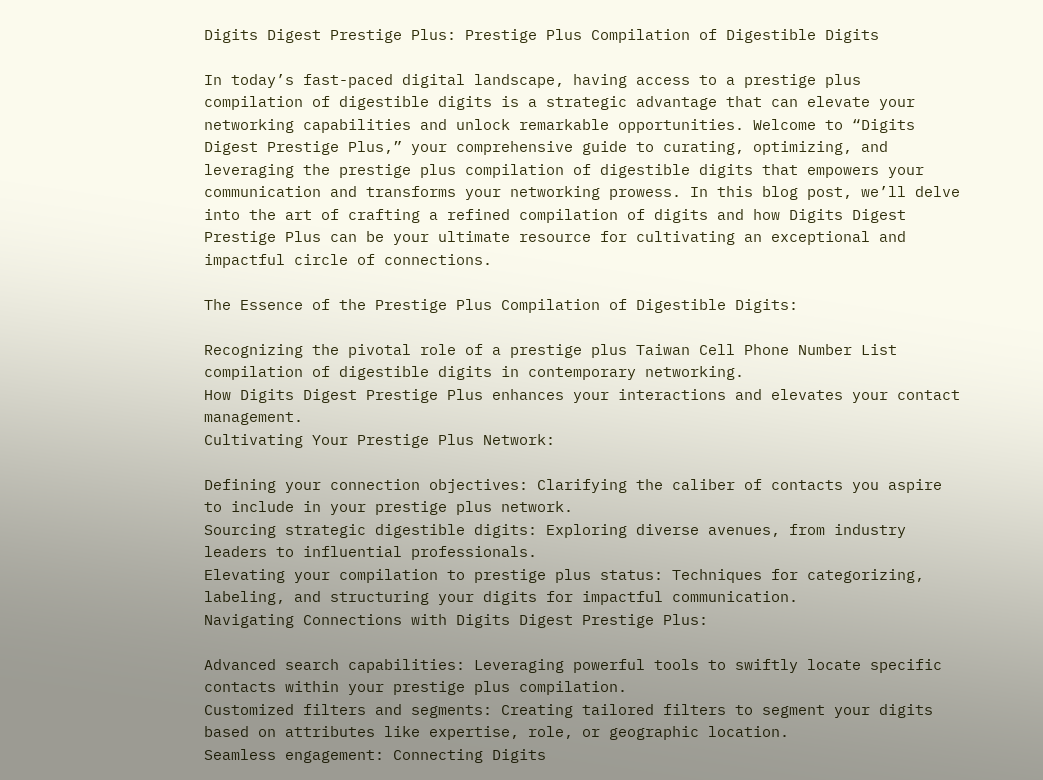Digits Digest Prestige Plus: Prestige Plus Compilation of Digestible Digits

In today’s fast-paced digital landscape, having access to a prestige plus compilation of digestible digits is a strategic advantage that can elevate your networking capabilities and unlock remarkable opportunities. Welcome to “Digits Digest Prestige Plus,” your comprehensive guide to curating, optimizing, and leveraging the prestige plus compilation of digestible digits that empowers your communication and transforms your networking prowess. In this blog post, we’ll delve into the art of crafting a refined compilation of digits and how Digits Digest Prestige Plus can be your ultimate resource for cultivating an exceptional and impactful circle of connections.

The Essence of the Prestige Plus Compilation of Digestible Digits:

Recognizing the pivotal role of a prestige plus Taiwan Cell Phone Number List compilation of digestible digits in contemporary networking.
How Digits Digest Prestige Plus enhances your interactions and elevates your contact management.
Cultivating Your Prestige Plus Network:

Defining your connection objectives: Clarifying the caliber of contacts you aspire to include in your prestige plus network.
Sourcing strategic digestible digits: Exploring diverse avenues, from industry leaders to influential professionals.
Elevating your compilation to prestige plus status: Techniques for categorizing, labeling, and structuring your digits for impactful communication.
Navigating Connections with Digits Digest Prestige Plus:

Advanced search capabilities: Leveraging powerful tools to swiftly locate specific contacts within your prestige plus compilation.
Customized filters and segments: Creating tailored filters to segment your digits based on attributes like expertise, role, or geographic location.
Seamless engagement: Connecting Digits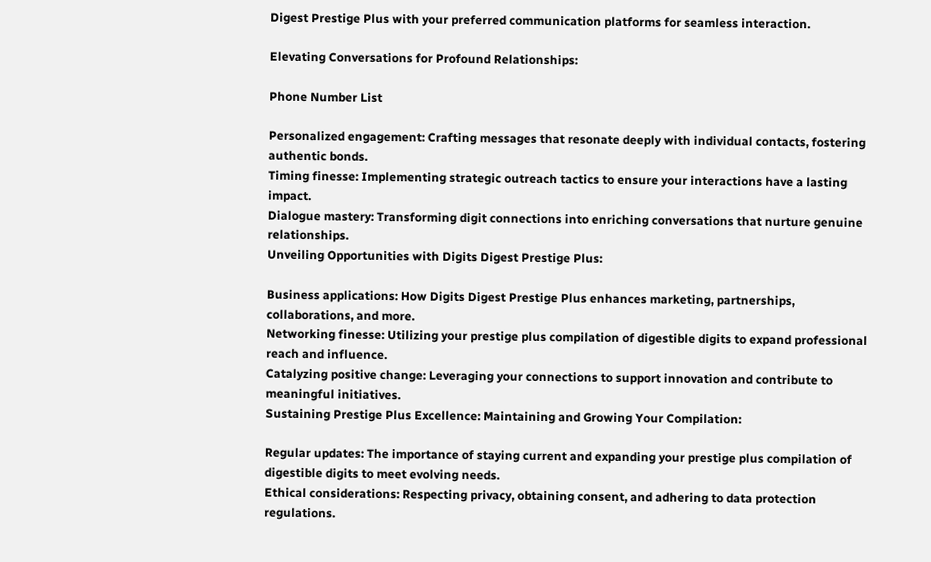Digest Prestige Plus with your preferred communication platforms for seamless interaction.

Elevating Conversations for Profound Relationships:

Phone Number List

Personalized engagement: Crafting messages that resonate deeply with individual contacts, fostering authentic bonds.
Timing finesse: Implementing strategic outreach tactics to ensure your interactions have a lasting impact.
Dialogue mastery: Transforming digit connections into enriching conversations that nurture genuine relationships.
Unveiling Opportunities with Digits Digest Prestige Plus:

Business applications: How Digits Digest Prestige Plus enhances marketing, partnerships, collaborations, and more.
Networking finesse: Utilizing your prestige plus compilation of digestible digits to expand professional reach and influence.
Catalyzing positive change: Leveraging your connections to support innovation and contribute to meaningful initiatives.
Sustaining Prestige Plus Excellence: Maintaining and Growing Your Compilation:

Regular updates: The importance of staying current and expanding your prestige plus compilation of digestible digits to meet evolving needs.
Ethical considerations: Respecting privacy, obtaining consent, and adhering to data protection regulations.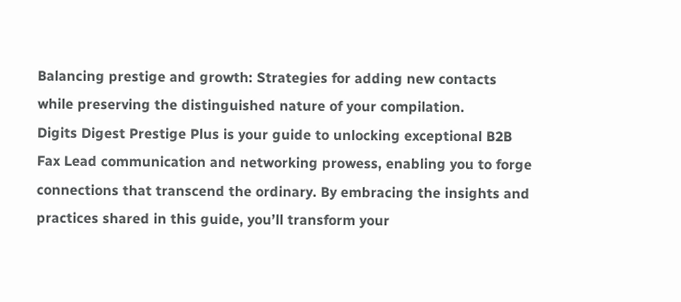Balancing prestige and growth: Strategies for adding new contacts while preserving the distinguished nature of your compilation.
Digits Digest Prestige Plus is your guide to unlocking exceptional B2B Fax Lead communication and networking prowess, enabling you to forge connections that transcend the ordinary. By embracing the insights and practices shared in this guide, you’ll transform your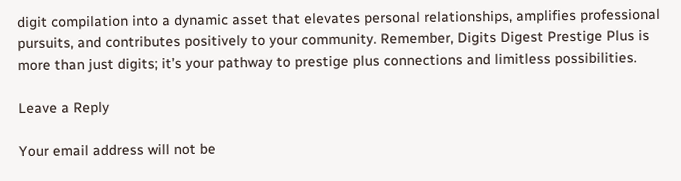digit compilation into a dynamic asset that elevates personal relationships, amplifies professional pursuits, and contributes positively to your community. Remember, Digits Digest Prestige Plus is more than just digits; it’s your pathway to prestige plus connections and limitless possibilities.

Leave a Reply

Your email address will not be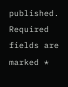published. Required fields are marked *